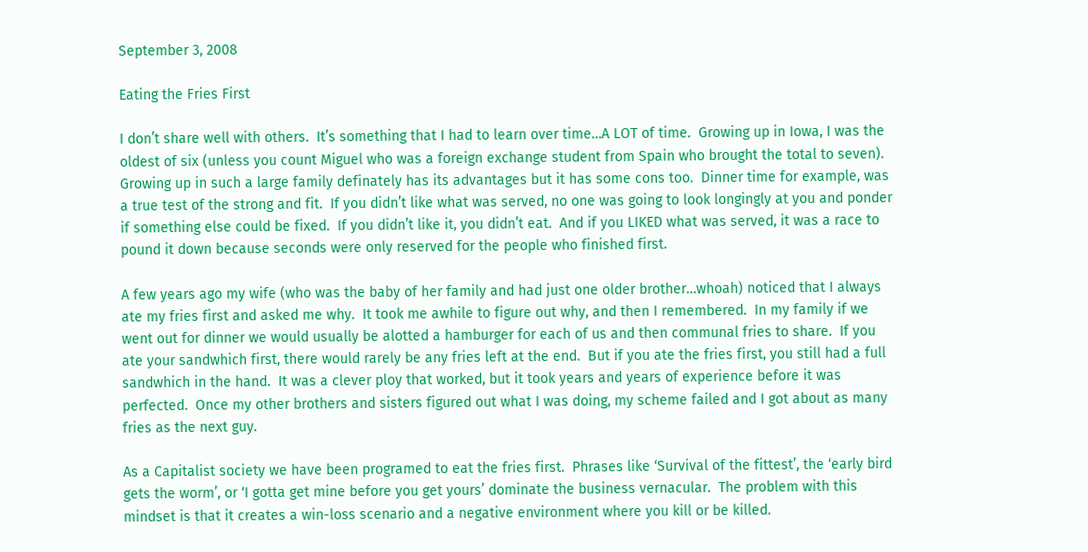September 3, 2008

Eating the Fries First

I don’t share well with others.  It’s something that I had to learn over time…A LOT of time.  Growing up in Iowa, I was the oldest of six (unless you count Miguel who was a foreign exchange student from Spain who brought the total to seven).  Growing up in such a large family definately has its advantages but it has some cons too.  Dinner time for example, was a true test of the strong and fit.  If you didn’t like what was served, no one was going to look longingly at you and ponder if something else could be fixed.  If you didn’t like it, you didn’t eat.  And if you LIKED what was served, it was a race to pound it down because seconds were only reserved for the people who finished first.

A few years ago my wife (who was the baby of her family and had just one older brother…whoah) noticed that I always ate my fries first and asked me why.  It took me awhile to figure out why, and then I remembered.  In my family if we went out for dinner we would usually be alotted a hamburger for each of us and then communal fries to share.  If you ate your sandwhich first, there would rarely be any fries left at the end.  But if you ate the fries first, you still had a full sandwhich in the hand.  It was a clever ploy that worked, but it took years and years of experience before it was perfected.  Once my other brothers and sisters figured out what I was doing, my scheme failed and I got about as many fries as the next guy.

As a Capitalist society we have been programed to eat the fries first.  Phrases like ‘Survival of the fittest’, the ‘early bird gets the worm’, or ‘I gotta get mine before you get yours’ dominate the business vernacular.  The problem with this mindset is that it creates a win-loss scenario and a negative environment where you kill or be killed.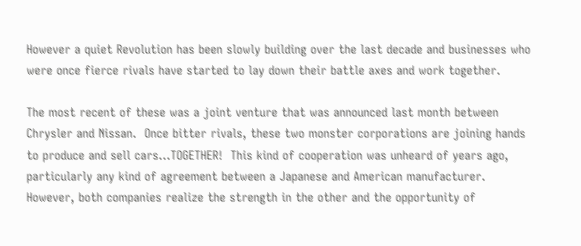However a quiet Revolution has been slowly building over the last decade and businesses who were once fierce rivals have started to lay down their battle axes and work together.

The most recent of these was a joint venture that was announced last month between Chrysler and Nissan.  Once bitter rivals, these two monster corporations are joining hands to produce and sell cars…TOGETHER!  This kind of cooperation was unheard of years ago, particularly any kind of agreement between a Japanese and American manufacturer.  However, both companies realize the strength in the other and the opportunity of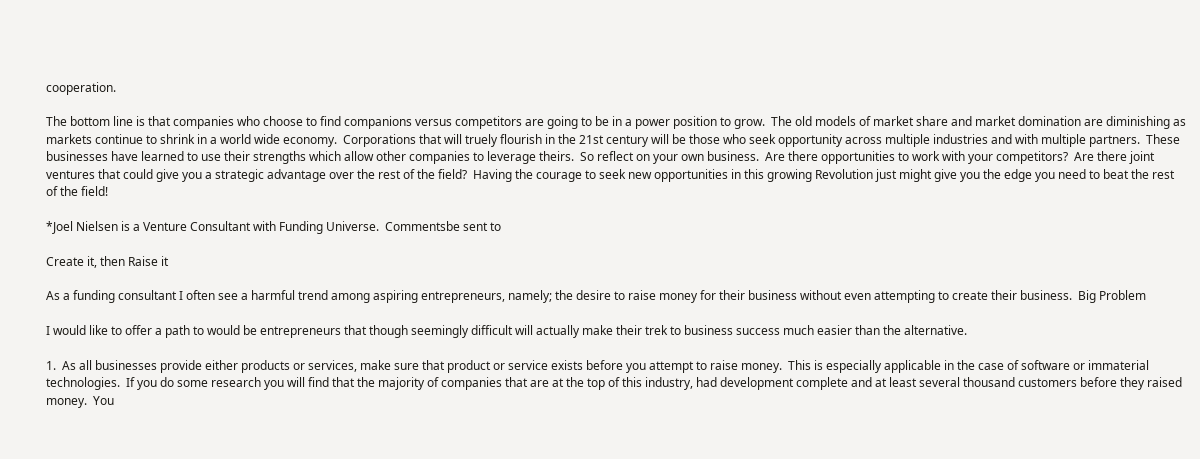cooperation.

The bottom line is that companies who choose to find companions versus competitors are going to be in a power position to grow.  The old models of market share and market domination are diminishing as markets continue to shrink in a world wide economy.  Corporations that will truely flourish in the 21st century will be those who seek opportunity across multiple industries and with multiple partners.  These businesses have learned to use their strengths which allow other companies to leverage theirs.  So reflect on your own business.  Are there opportunities to work with your competitors?  Are there joint ventures that could give you a strategic advantage over the rest of the field?  Having the courage to seek new opportunities in this growing Revolution just might give you the edge you need to beat the rest of the field!

*Joel Nielsen is a Venture Consultant with Funding Universe.  Commentsbe sent to

Create it, then Raise it

As a funding consultant I often see a harmful trend among aspiring entrepreneurs, namely; the desire to raise money for their business without even attempting to create their business.  Big Problem

I would like to offer a path to would be entrepreneurs that though seemingly difficult will actually make their trek to business success much easier than the alternative.

1.  As all businesses provide either products or services, make sure that product or service exists before you attempt to raise money.  This is especially applicable in the case of software or immaterial technologies.  If you do some research you will find that the majority of companies that are at the top of this industry, had development complete and at least several thousand customers before they raised money.  You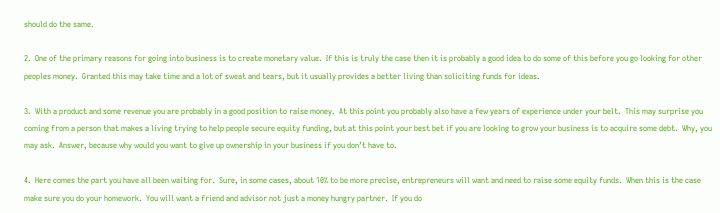should do the same.

2.  One of the primary reasons for going into business is to create monetary value.  If this is truly the case then it is probably a good idea to do some of this before you go looking for other peoples money.  Granted this may take time and a lot of sweat and tears, but it usually provides a better living than soliciting funds for ideas.

3.  With a product and some revenue you are probably in a good position to raise money.  At this point you probably also have a few years of experience under your belt.  This may surprise you coming from a person that makes a living trying to help people secure equity funding, but at this point your best bet if you are looking to grow your business is to acquire some debt.  Why, you may ask.  Answer, because why would you want to give up ownership in your business if you don’t have to.

4.  Here comes the part you have all been waiting for.  Sure, in some cases, about 10% to be more precise, entrepreneurs will want and need to raise some equity funds.  When this is the case make sure you do your homework.  You will want a friend and advisor not just a money hungry partner.  If you do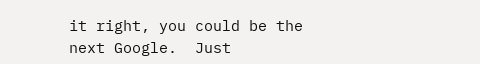it right, you could be the next Google.  Just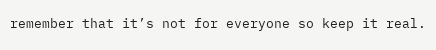remember that it’s not for everyone so keep it real.